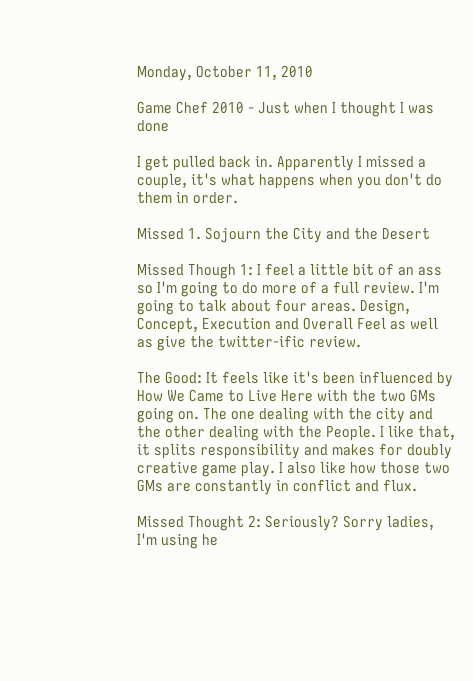Monday, October 11, 2010

Game Chef 2010 - Just when I thought I was done

I get pulled back in. Apparently I missed a couple, it's what happens when you don't do them in order.

Missed 1. Sojourn the City and the Desert

Missed Though 1: I feel a little bit of an ass so I'm going to do more of a full review. I'm going to talk about four areas. Design, Concept, Execution and Overall Feel as well as give the twitter-ific review.

The Good: It feels like it's been influenced by How We Came to Live Here with the two GMs going on. The one dealing with the city and the other dealing with the People. I like that, it splits responsibility and makes for doubly creative game play. I also like how those two GMs are constantly in conflict and flux.

Missed Thought 2: Seriously? Sorry ladies, I'm using he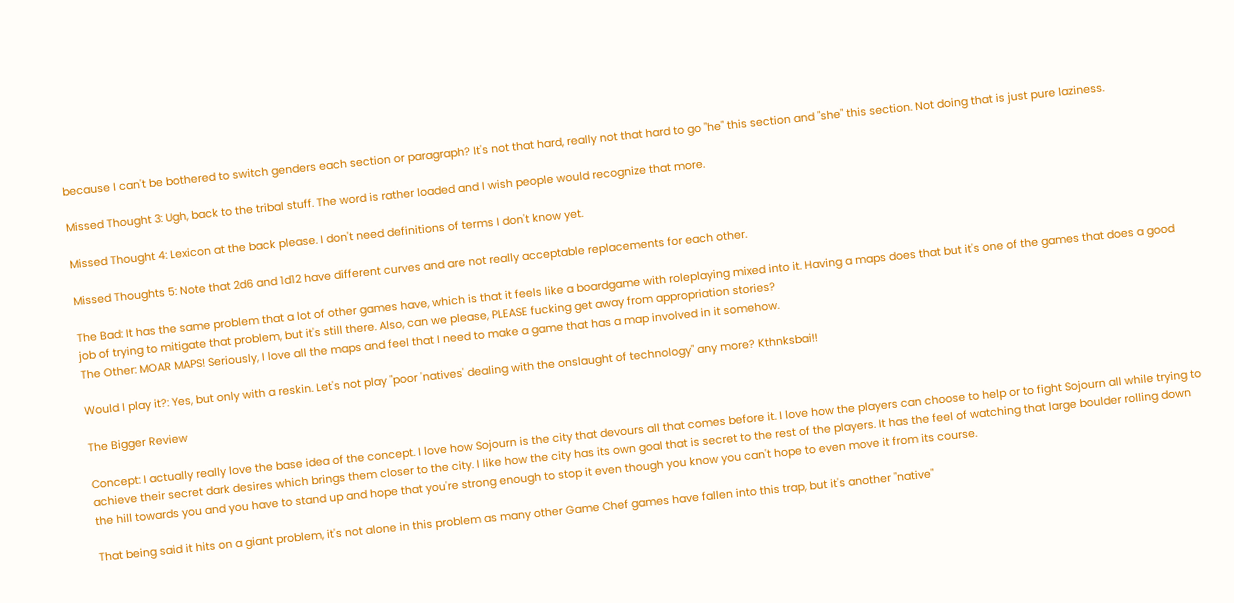because I can't be bothered to switch genders each section or paragraph? It's not that hard, really not that hard to go "he" this section and "she" this section. Not doing that is just pure laziness.

Missed Thought 3: Ugh, back to the tribal stuff. The word is rather loaded and I wish people would recognize that more.

Missed Thought 4: Lexicon at the back please. I don't need definitions of terms I don't know yet.

Missed Thoughts 5: Note that 2d6 and 1d12 have different curves and are not really acceptable replacements for each other.

The Bad: It has the same problem that a lot of other games have, which is that it feels like a boardgame with roleplaying mixed into it. Having a maps does that but it's one of the games that does a good job of trying to mitigate that problem, but it's still there. Also, can we please, PLEASE fucking get away from appropriation stories?
The Other: MOAR MAPS! Seriously, I love all the maps and feel that I need to make a game that has a map involved in it somehow.

Would I play it?: Yes, but only with a reskin. Let's not play "poor 'natives' dealing with the onslaught of technology" any more? Kthnksbai!!

The Bigger Review

Concept: I actually really love the base idea of the concept. I love how Sojourn is the city that devours all that comes before it. I love how the players can choose to help or to fight Sojourn all while trying to achieve their secret dark desires which brings them closer to the city. I like how the city has its own goal that is secret to the rest of the players. It has the feel of watching that large boulder rolling down the hill towards you and you have to stand up and hope that you're strong enough to stop it even though you know you can't hope to even move it from its course.

That being said it hits on a giant problem, it's not alone in this problem as many other Game Chef games have fallen into this trap, but it's another "native"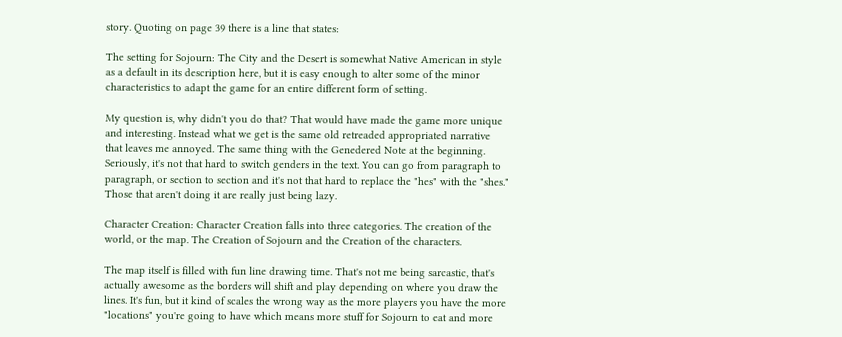story. Quoting on page 39 there is a line that states:

The setting for Sojourn: The City and the Desert is somewhat Native American in style as a default in its description here, but it is easy enough to alter some of the minor characteristics to adapt the game for an entire different form of setting.

My question is, why didn't you do that? That would have made the game more unique and interesting. Instead what we get is the same old retreaded appropriated narrative that leaves me annoyed. The same thing with the Genedered Note at the beginning. Seriously, it's not that hard to switch genders in the text. You can go from paragraph to paragraph, or section to section and it's not that hard to replace the "hes" with the "shes." Those that aren't doing it are really just being lazy.

Character Creation: Character Creation falls into three categories. The creation of the world, or the map. The Creation of Sojourn and the Creation of the characters.

The map itself is filled with fun line drawing time. That's not me being sarcastic, that's actually awesome as the borders will shift and play depending on where you draw the lines. It's fun, but it kind of scales the wrong way as the more players you have the more "locations" you're going to have which means more stuff for Sojourn to eat and more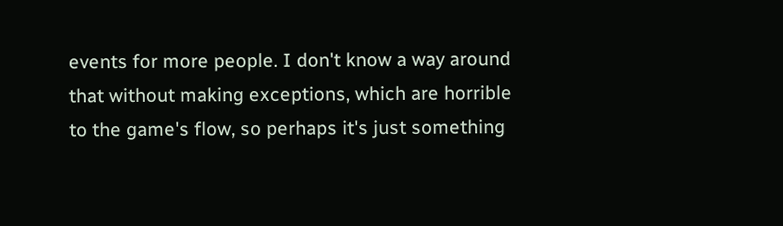events for more people. I don't know a way around that without making exceptions, which are horrible to the game's flow, so perhaps it's just something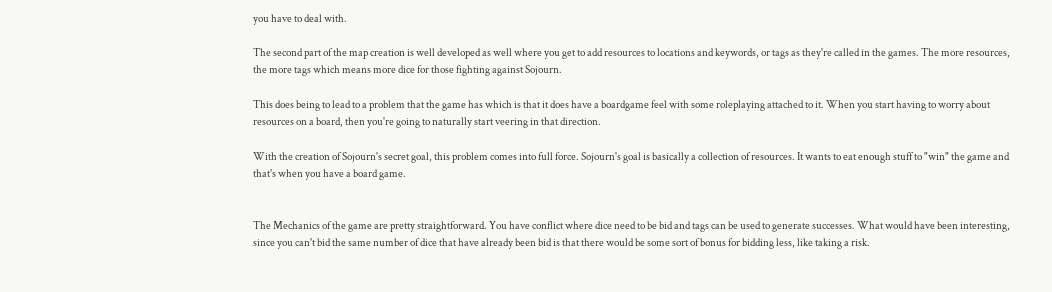you have to deal with.

The second part of the map creation is well developed as well where you get to add resources to locations and keywords, or tags as they're called in the games. The more resources, the more tags which means more dice for those fighting against Sojourn.

This does being to lead to a problem that the game has which is that it does have a boardgame feel with some roleplaying attached to it. When you start having to worry about resources on a board, then you're going to naturally start veering in that direction.

With the creation of Sojourn's secret goal, this problem comes into full force. Sojourn's goal is basically a collection of resources. It wants to eat enough stuff to "win" the game and that's when you have a board game.


The Mechanics of the game are pretty straightforward. You have conflict where dice need to be bid and tags can be used to generate successes. What would have been interesting, since you can't bid the same number of dice that have already been bid is that there would be some sort of bonus for bidding less, like taking a risk.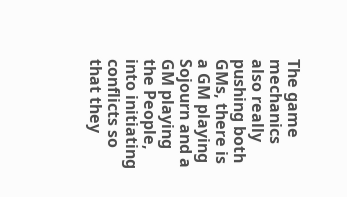The game mechanics also really pushing both GMs, there is a GM playing Sojourn and a GM playing the People, into initiating conflicts so that they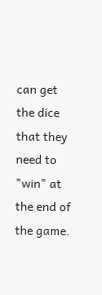can get the dice that they need to "win" at the end of the game.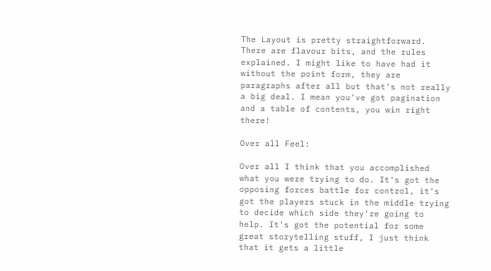The Layout is pretty straightforward. There are flavour bits, and the rules explained. I might like to have had it without the point form, they are paragraphs after all but that's not really a big deal. I mean you've got pagination and a table of contents, you win right there!

Over all Feel:

Over all I think that you accomplished what you were trying to do. It's got the opposing forces battle for control, it's got the players stuck in the middle trying to decide which side they're going to help. It's got the potential for some great storytelling stuff, I just think that it gets a little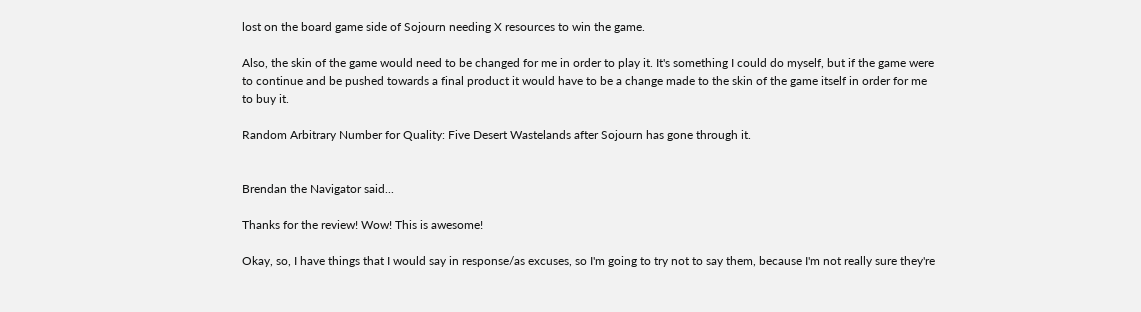lost on the board game side of Sojourn needing X resources to win the game.

Also, the skin of the game would need to be changed for me in order to play it. It's something I could do myself, but if the game were to continue and be pushed towards a final product it would have to be a change made to the skin of the game itself in order for me to buy it.

Random Arbitrary Number for Quality: Five Desert Wastelands after Sojourn has gone through it.


Brendan the Navigator said...

Thanks for the review! Wow! This is awesome!

Okay, so, I have things that I would say in response/as excuses, so I'm going to try not to say them, because I'm not really sure they're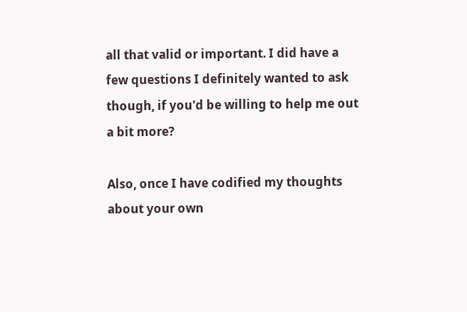all that valid or important. I did have a few questions I definitely wanted to ask though, if you'd be willing to help me out a bit more?

Also, once I have codified my thoughts about your own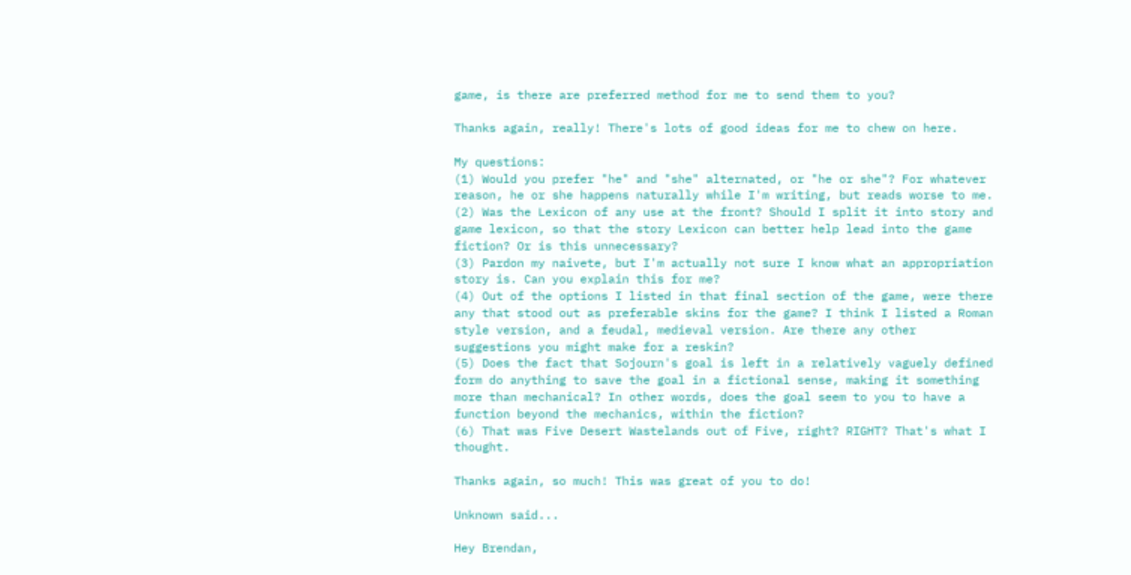game, is there are preferred method for me to send them to you?

Thanks again, really! There's lots of good ideas for me to chew on here.

My questions:
(1) Would you prefer "he" and "she" alternated, or "he or she"? For whatever reason, he or she happens naturally while I'm writing, but reads worse to me.
(2) Was the Lexicon of any use at the front? Should I split it into story and game lexicon, so that the story Lexicon can better help lead into the game fiction? Or is this unnecessary?
(3) Pardon my naivete, but I'm actually not sure I know what an appropriation story is. Can you explain this for me?
(4) Out of the options I listed in that final section of the game, were there any that stood out as preferable skins for the game? I think I listed a Roman style version, and a feudal, medieval version. Are there any other suggestions you might make for a reskin?
(5) Does the fact that Sojourn's goal is left in a relatively vaguely defined form do anything to save the goal in a fictional sense, making it something more than mechanical? In other words, does the goal seem to you to have a function beyond the mechanics, within the fiction?
(6) That was Five Desert Wastelands out of Five, right? RIGHT? That's what I thought.

Thanks again, so much! This was great of you to do!

Unknown said...

Hey Brendan,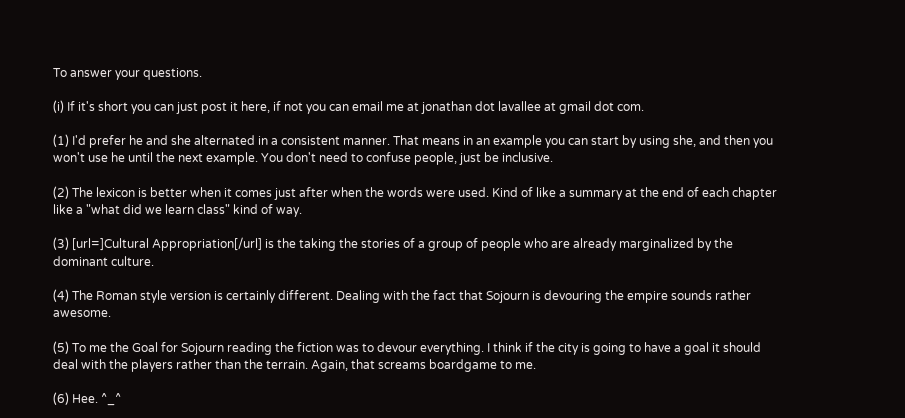To answer your questions.

(i) If it's short you can just post it here, if not you can email me at jonathan dot lavallee at gmail dot com.

(1) I'd prefer he and she alternated in a consistent manner. That means in an example you can start by using she, and then you won't use he until the next example. You don't need to confuse people, just be inclusive.

(2) The lexicon is better when it comes just after when the words were used. Kind of like a summary at the end of each chapter like a "what did we learn class" kind of way.

(3) [url=]Cultural Appropriation[/url] is the taking the stories of a group of people who are already marginalized by the dominant culture.

(4) The Roman style version is certainly different. Dealing with the fact that Sojourn is devouring the empire sounds rather awesome.

(5) To me the Goal for Sojourn reading the fiction was to devour everything. I think if the city is going to have a goal it should deal with the players rather than the terrain. Again, that screams boardgame to me.

(6) Hee. ^_^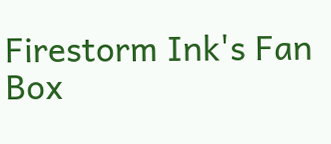Firestorm Ink's Fan Box